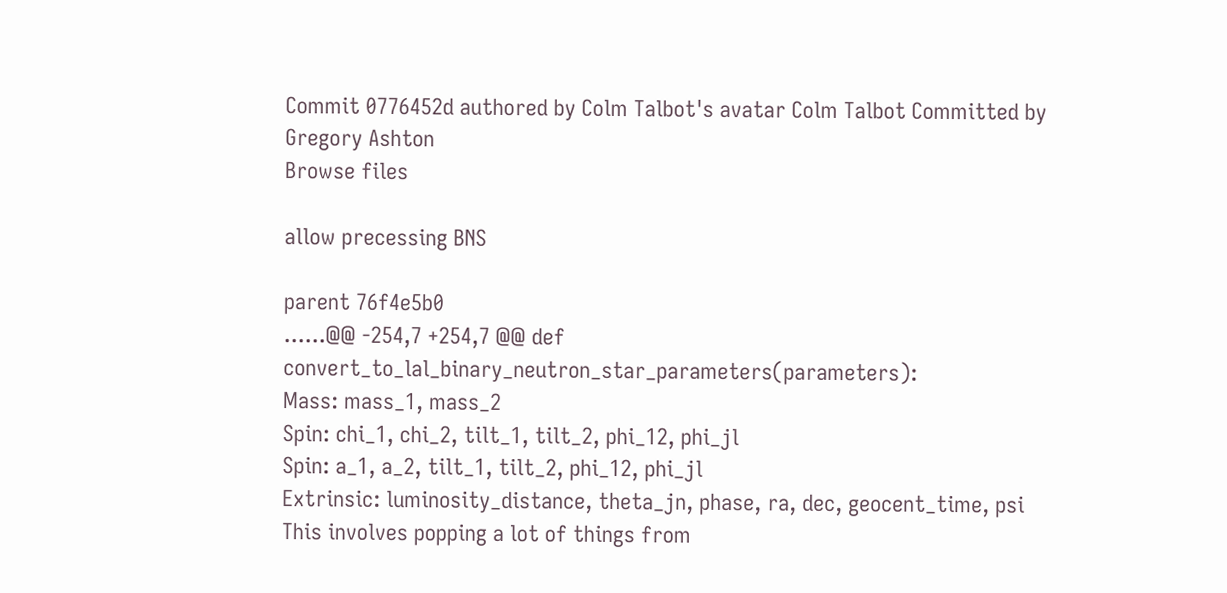Commit 0776452d authored by Colm Talbot's avatar Colm Talbot Committed by Gregory Ashton
Browse files

allow precessing BNS

parent 76f4e5b0
......@@ -254,7 +254,7 @@ def convert_to_lal_binary_neutron_star_parameters(parameters):
Mass: mass_1, mass_2
Spin: chi_1, chi_2, tilt_1, tilt_2, phi_12, phi_jl
Spin: a_1, a_2, tilt_1, tilt_2, phi_12, phi_jl
Extrinsic: luminosity_distance, theta_jn, phase, ra, dec, geocent_time, psi
This involves popping a lot of things from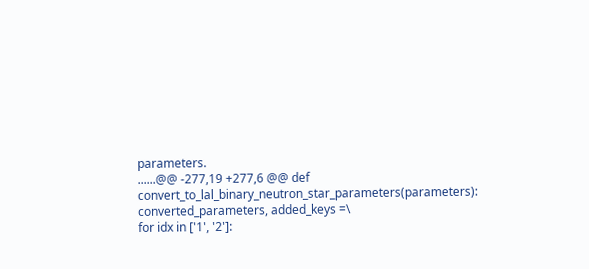parameters.
......@@ -277,19 +277,6 @@ def convert_to_lal_binary_neutron_star_parameters(parameters):
converted_parameters, added_keys =\
for idx in ['1', '2']: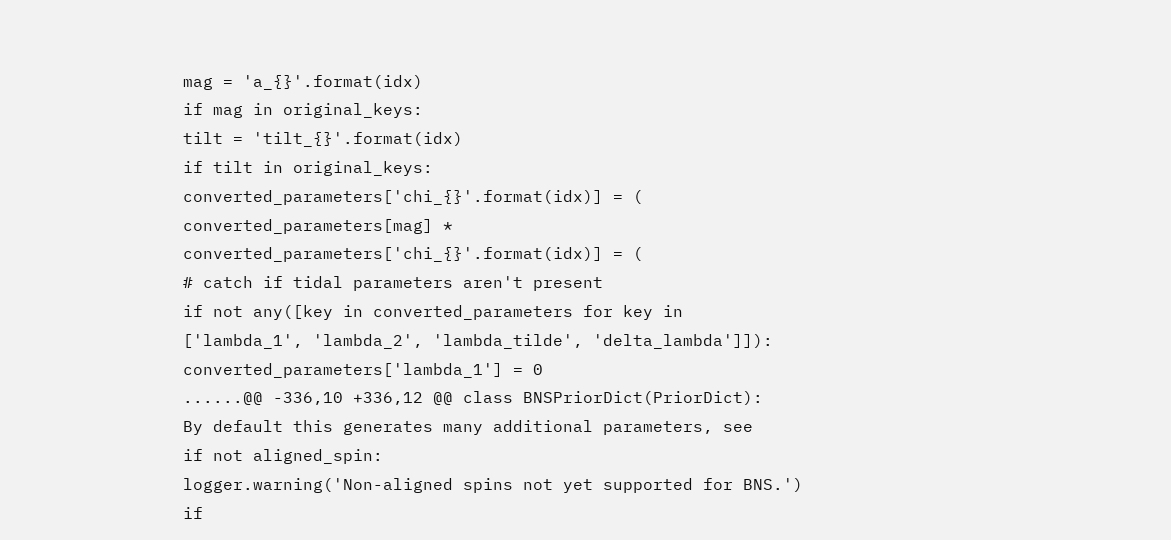mag = 'a_{}'.format(idx)
if mag in original_keys:
tilt = 'tilt_{}'.format(idx)
if tilt in original_keys:
converted_parameters['chi_{}'.format(idx)] = (
converted_parameters[mag] *
converted_parameters['chi_{}'.format(idx)] = (
# catch if tidal parameters aren't present
if not any([key in converted_parameters for key in
['lambda_1', 'lambda_2', 'lambda_tilde', 'delta_lambda']]):
converted_parameters['lambda_1'] = 0
......@@ -336,10 +336,12 @@ class BNSPriorDict(PriorDict):
By default this generates many additional parameters, see
if not aligned_spin:
logger.warning('Non-aligned spins not yet supported for BNS.')
if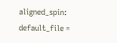aligned_spin:
default_file =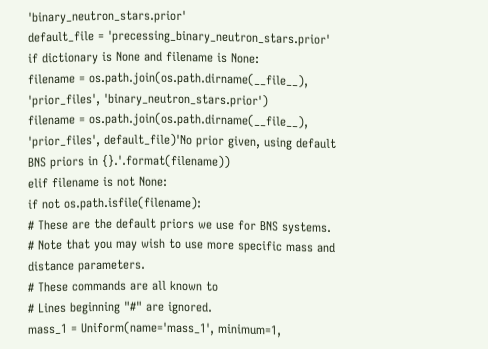'binary_neutron_stars.prior'
default_file = 'precessing_binary_neutron_stars.prior'
if dictionary is None and filename is None:
filename = os.path.join(os.path.dirname(__file__), 'prior_files', 'binary_neutron_stars.prior')
filename = os.path.join(os.path.dirname(__file__), 'prior_files', default_file)'No prior given, using default BNS priors in {}.'.format(filename))
elif filename is not None:
if not os.path.isfile(filename):
# These are the default priors we use for BNS systems.
# Note that you may wish to use more specific mass and distance parameters.
# These commands are all known to
# Lines beginning "#" are ignored.
mass_1 = Uniform(name='mass_1', minimum=1,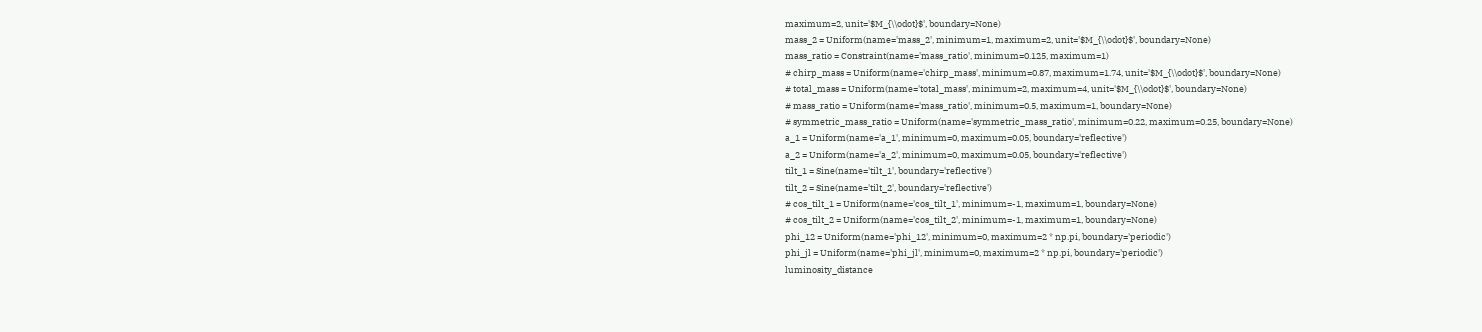maximum=2, unit='$M_{\\odot}$', boundary=None)
mass_2 = Uniform(name='mass_2', minimum=1, maximum=2, unit='$M_{\\odot}$', boundary=None)
mass_ratio = Constraint(name='mass_ratio', minimum=0.125, maximum=1)
# chirp_mass = Uniform(name='chirp_mass', minimum=0.87, maximum=1.74, unit='$M_{\\odot}$', boundary=None)
# total_mass = Uniform(name='total_mass', minimum=2, maximum=4, unit='$M_{\\odot}$', boundary=None)
# mass_ratio = Uniform(name='mass_ratio', minimum=0.5, maximum=1, boundary=None)
# symmetric_mass_ratio = Uniform(name='symmetric_mass_ratio', minimum=0.22, maximum=0.25, boundary=None)
a_1 = Uniform(name='a_1', minimum=0, maximum=0.05, boundary='reflective')
a_2 = Uniform(name='a_2', minimum=0, maximum=0.05, boundary='reflective')
tilt_1 = Sine(name='tilt_1', boundary='reflective')
tilt_2 = Sine(name='tilt_2', boundary='reflective')
# cos_tilt_1 = Uniform(name='cos_tilt_1', minimum=-1, maximum=1, boundary=None)
# cos_tilt_2 = Uniform(name='cos_tilt_2', minimum=-1, maximum=1, boundary=None)
phi_12 = Uniform(name='phi_12', minimum=0, maximum=2 * np.pi, boundary='periodic')
phi_jl = Uniform(name='phi_jl', minimum=0, maximum=2 * np.pi, boundary='periodic')
luminosity_distance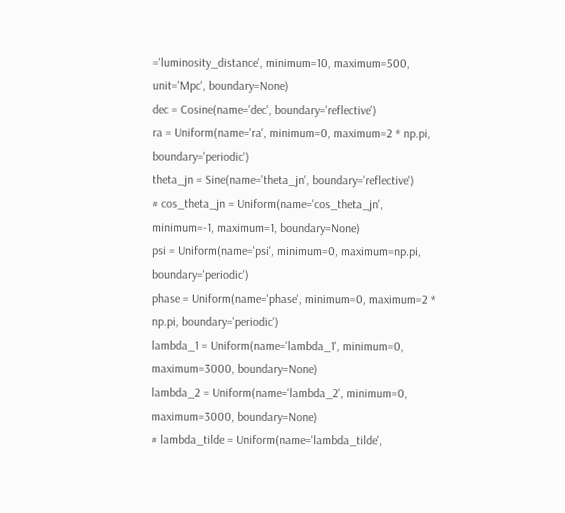='luminosity_distance', minimum=10, maximum=500, unit='Mpc', boundary=None)
dec = Cosine(name='dec', boundary='reflective')
ra = Uniform(name='ra', minimum=0, maximum=2 * np.pi, boundary='periodic')
theta_jn = Sine(name='theta_jn', boundary='reflective')
# cos_theta_jn = Uniform(name='cos_theta_jn', minimum=-1, maximum=1, boundary=None)
psi = Uniform(name='psi', minimum=0, maximum=np.pi, boundary='periodic')
phase = Uniform(name='phase', minimum=0, maximum=2 * np.pi, boundary='periodic')
lambda_1 = Uniform(name='lambda_1', minimum=0, maximum=3000, boundary=None)
lambda_2 = Uniform(name='lambda_2', minimum=0, maximum=3000, boundary=None)
# lambda_tilde = Uniform(name='lambda_tilde',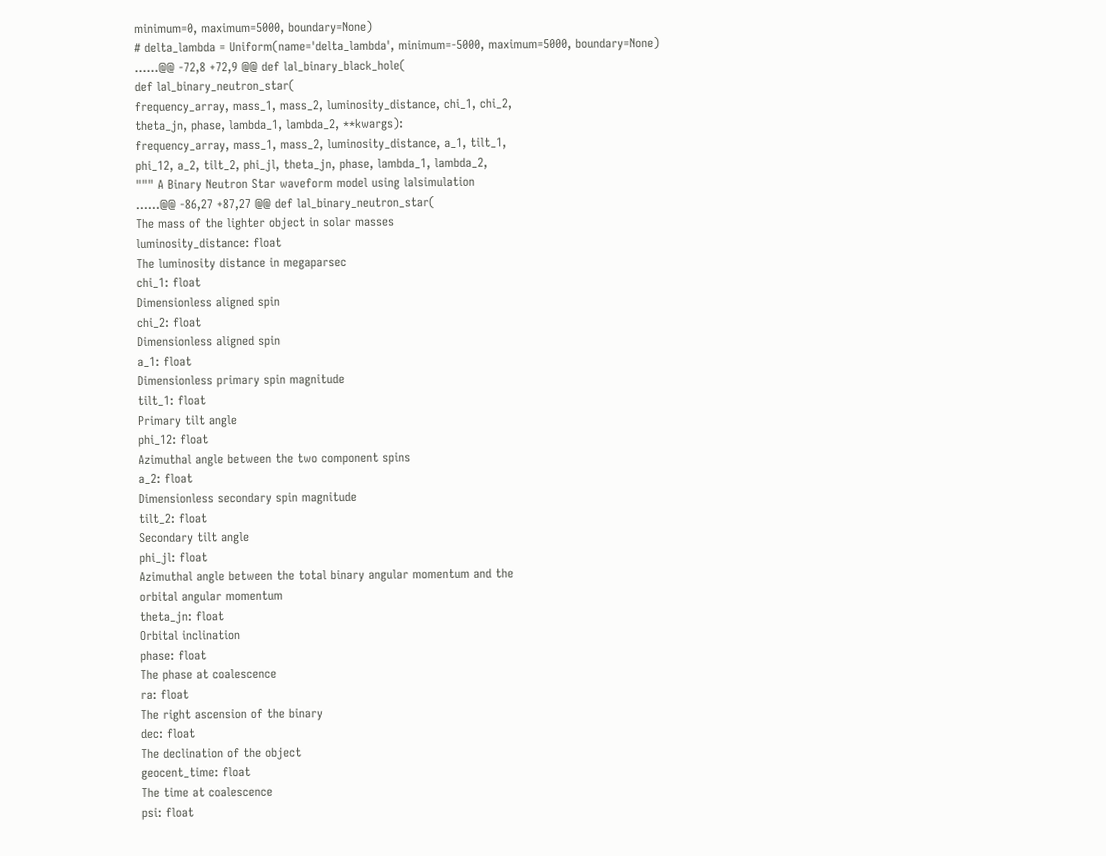minimum=0, maximum=5000, boundary=None)
# delta_lambda = Uniform(name='delta_lambda', minimum=-5000, maximum=5000, boundary=None)
......@@ -72,8 +72,9 @@ def lal_binary_black_hole(
def lal_binary_neutron_star(
frequency_array, mass_1, mass_2, luminosity_distance, chi_1, chi_2,
theta_jn, phase, lambda_1, lambda_2, **kwargs):
frequency_array, mass_1, mass_2, luminosity_distance, a_1, tilt_1,
phi_12, a_2, tilt_2, phi_jl, theta_jn, phase, lambda_1, lambda_2,
""" A Binary Neutron Star waveform model using lalsimulation
......@@ -86,27 +87,27 @@ def lal_binary_neutron_star(
The mass of the lighter object in solar masses
luminosity_distance: float
The luminosity distance in megaparsec
chi_1: float
Dimensionless aligned spin
chi_2: float
Dimensionless aligned spin
a_1: float
Dimensionless primary spin magnitude
tilt_1: float
Primary tilt angle
phi_12: float
Azimuthal angle between the two component spins
a_2: float
Dimensionless secondary spin magnitude
tilt_2: float
Secondary tilt angle
phi_jl: float
Azimuthal angle between the total binary angular momentum and the
orbital angular momentum
theta_jn: float
Orbital inclination
phase: float
The phase at coalescence
ra: float
The right ascension of the binary
dec: float
The declination of the object
geocent_time: float
The time at coalescence
psi: float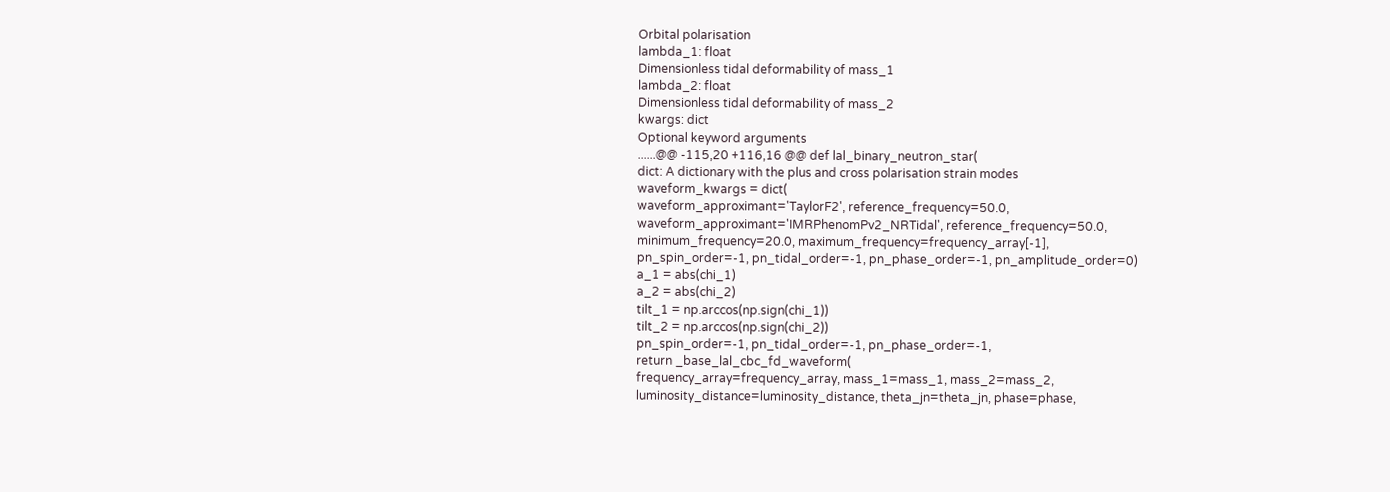Orbital polarisation
lambda_1: float
Dimensionless tidal deformability of mass_1
lambda_2: float
Dimensionless tidal deformability of mass_2
kwargs: dict
Optional keyword arguments
......@@ -115,20 +116,16 @@ def lal_binary_neutron_star(
dict: A dictionary with the plus and cross polarisation strain modes
waveform_kwargs = dict(
waveform_approximant='TaylorF2', reference_frequency=50.0,
waveform_approximant='IMRPhenomPv2_NRTidal', reference_frequency=50.0,
minimum_frequency=20.0, maximum_frequency=frequency_array[-1],
pn_spin_order=-1, pn_tidal_order=-1, pn_phase_order=-1, pn_amplitude_order=0)
a_1 = abs(chi_1)
a_2 = abs(chi_2)
tilt_1 = np.arccos(np.sign(chi_1))
tilt_2 = np.arccos(np.sign(chi_2))
pn_spin_order=-1, pn_tidal_order=-1, pn_phase_order=-1,
return _base_lal_cbc_fd_waveform(
frequency_array=frequency_array, mass_1=mass_1, mass_2=mass_2,
luminosity_distance=luminosity_distance, theta_jn=theta_jn, phase=phase,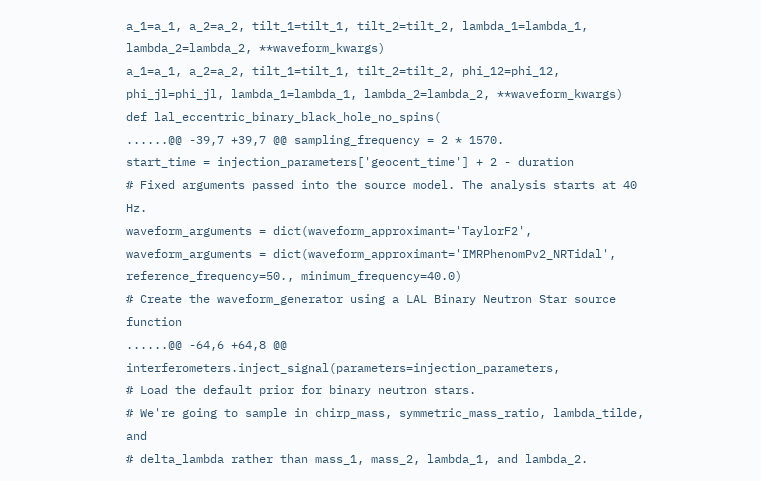a_1=a_1, a_2=a_2, tilt_1=tilt_1, tilt_2=tilt_2, lambda_1=lambda_1,
lambda_2=lambda_2, **waveform_kwargs)
a_1=a_1, a_2=a_2, tilt_1=tilt_1, tilt_2=tilt_2, phi_12=phi_12,
phi_jl=phi_jl, lambda_1=lambda_1, lambda_2=lambda_2, **waveform_kwargs)
def lal_eccentric_binary_black_hole_no_spins(
......@@ -39,7 +39,7 @@ sampling_frequency = 2 * 1570.
start_time = injection_parameters['geocent_time'] + 2 - duration
# Fixed arguments passed into the source model. The analysis starts at 40 Hz.
waveform_arguments = dict(waveform_approximant='TaylorF2',
waveform_arguments = dict(waveform_approximant='IMRPhenomPv2_NRTidal',
reference_frequency=50., minimum_frequency=40.0)
# Create the waveform_generator using a LAL Binary Neutron Star source function
......@@ -64,6 +64,8 @@ interferometers.inject_signal(parameters=injection_parameters,
# Load the default prior for binary neutron stars.
# We're going to sample in chirp_mass, symmetric_mass_ratio, lambda_tilde, and
# delta_lambda rather than mass_1, mass_2, lambda_1, and lambda_2.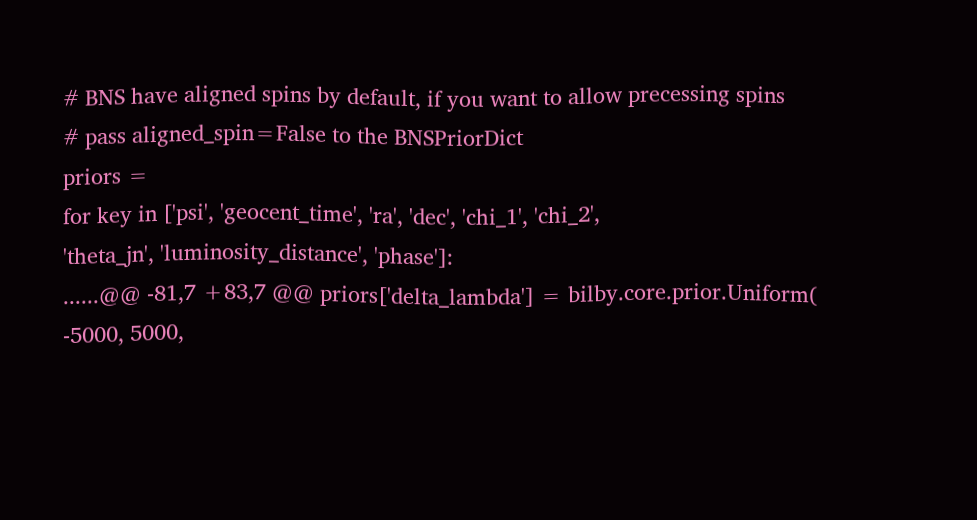# BNS have aligned spins by default, if you want to allow precessing spins
# pass aligned_spin=False to the BNSPriorDict
priors =
for key in ['psi', 'geocent_time', 'ra', 'dec', 'chi_1', 'chi_2',
'theta_jn', 'luminosity_distance', 'phase']:
......@@ -81,7 +83,7 @@ priors['delta_lambda'] = bilby.core.prior.Uniform(
-5000, 5000,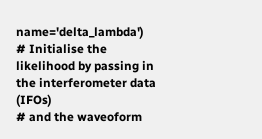name='delta_lambda')
# Initialise the likelihood by passing in the interferometer data (IFOs)
# and the waveoform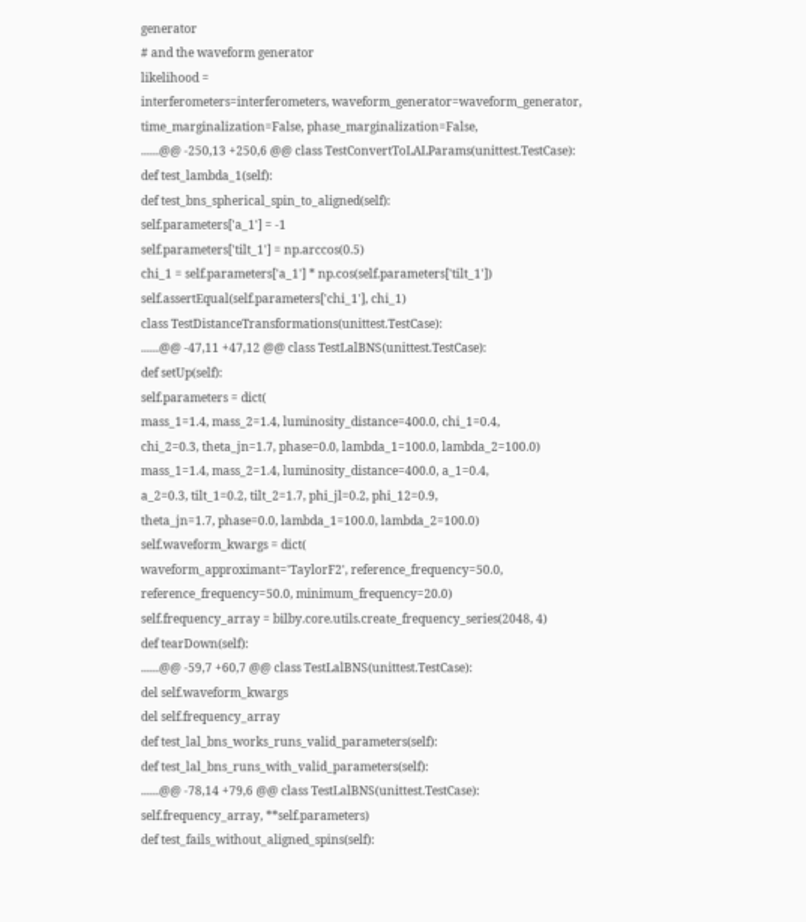generator
# and the waveform generator
likelihood =
interferometers=interferometers, waveform_generator=waveform_generator,
time_marginalization=False, phase_marginalization=False,
......@@ -250,13 +250,6 @@ class TestConvertToLALParams(unittest.TestCase):
def test_lambda_1(self):
def test_bns_spherical_spin_to_aligned(self):
self.parameters['a_1'] = -1
self.parameters['tilt_1'] = np.arccos(0.5)
chi_1 = self.parameters['a_1'] * np.cos(self.parameters['tilt_1'])
self.assertEqual(self.parameters['chi_1'], chi_1)
class TestDistanceTransformations(unittest.TestCase):
......@@ -47,11 +47,12 @@ class TestLalBNS(unittest.TestCase):
def setUp(self):
self.parameters = dict(
mass_1=1.4, mass_2=1.4, luminosity_distance=400.0, chi_1=0.4,
chi_2=0.3, theta_jn=1.7, phase=0.0, lambda_1=100.0, lambda_2=100.0)
mass_1=1.4, mass_2=1.4, luminosity_distance=400.0, a_1=0.4,
a_2=0.3, tilt_1=0.2, tilt_2=1.7, phi_jl=0.2, phi_12=0.9,
theta_jn=1.7, phase=0.0, lambda_1=100.0, lambda_2=100.0)
self.waveform_kwargs = dict(
waveform_approximant='TaylorF2', reference_frequency=50.0,
reference_frequency=50.0, minimum_frequency=20.0)
self.frequency_array = bilby.core.utils.create_frequency_series(2048, 4)
def tearDown(self):
......@@ -59,7 +60,7 @@ class TestLalBNS(unittest.TestCase):
del self.waveform_kwargs
del self.frequency_array
def test_lal_bns_works_runs_valid_parameters(self):
def test_lal_bns_runs_with_valid_parameters(self):
......@@ -78,14 +79,6 @@ class TestLalBNS(unittest.TestCase):
self.frequency_array, **self.parameters)
def test_fails_without_aligned_spins(self):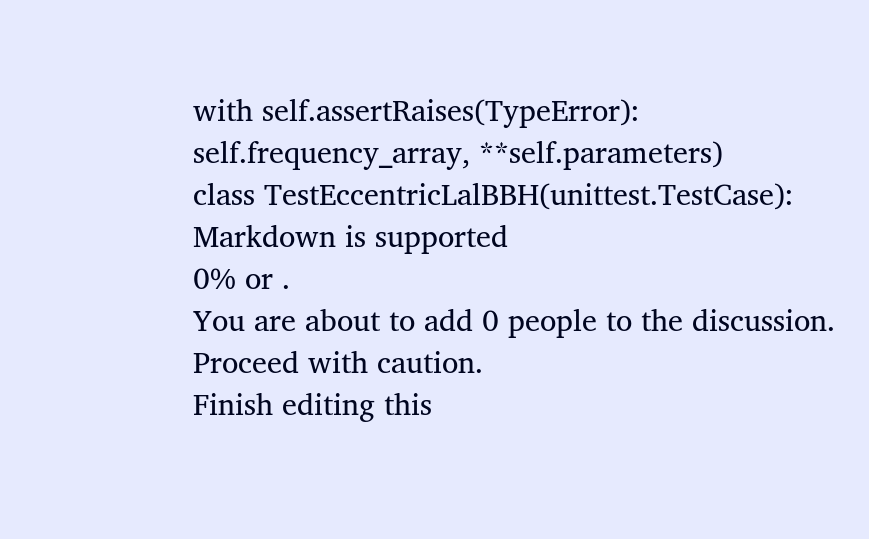with self.assertRaises(TypeError):
self.frequency_array, **self.parameters)
class TestEccentricLalBBH(unittest.TestCase):
Markdown is supported
0% or .
You are about to add 0 people to the discussion. Proceed with caution.
Finish editing this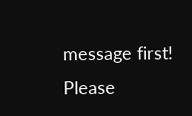message first!
Please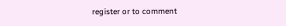register or to comment